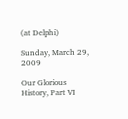(at Delphi)

Sunday, March 29, 2009

Our Glorious History, Part VI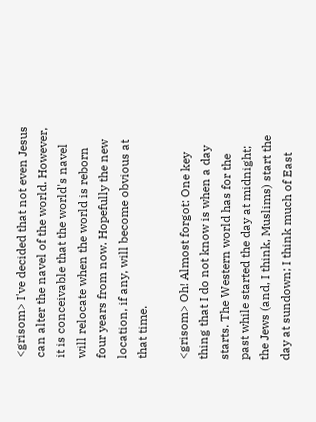<grisom> I've decided that not even Jesus can alter the navel of the world. However, it is conceivable that the world's navel will relocate when the world is reborn four years from now. Hopefully the new location, if any, will become obvious at that time.

<grisom> Oh! Almost forgot: One key thing that I do not know is when a day starts. The Western world has for the past while started the day at midnight; the Jews (and, I think, Muslims) start the day at sundown; I think much of East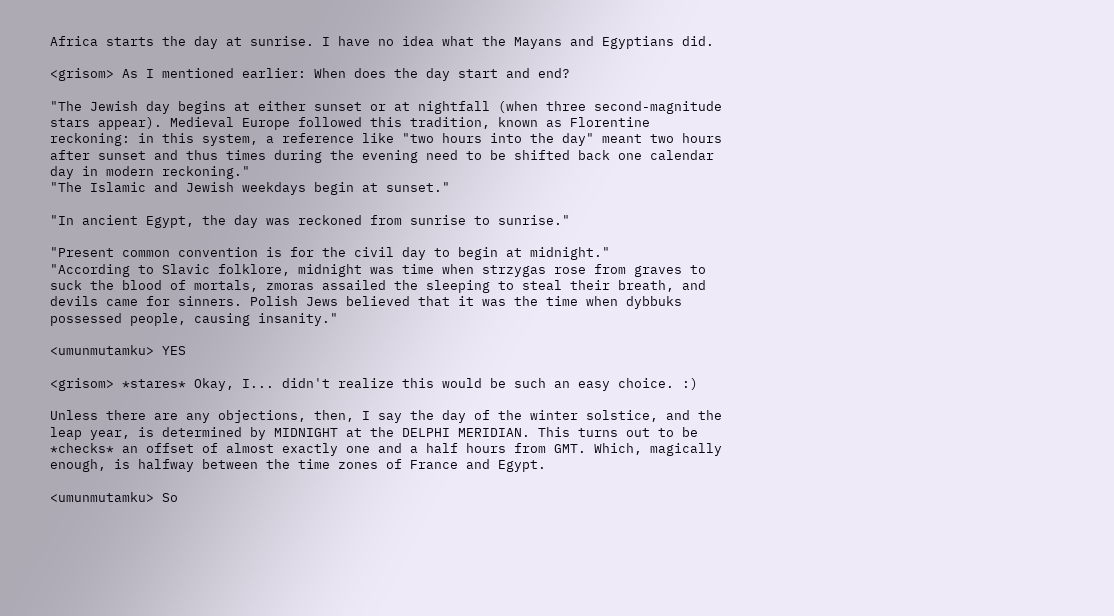Africa starts the day at sunrise. I have no idea what the Mayans and Egyptians did.

<grisom> As I mentioned earlier: When does the day start and end?

"The Jewish day begins at either sunset or at nightfall (when three second-magnitude stars appear). Medieval Europe followed this tradition, known as Florentine reckoning: in this system, a reference like "two hours into the day" meant two hours after sunset and thus times during the evening need to be shifted back one calendar day in modern reckoning."
"The Islamic and Jewish weekdays begin at sunset."

"In ancient Egypt, the day was reckoned from sunrise to sunrise."

"Present common convention is for the civil day to begin at midnight."
"According to Slavic folklore, midnight was time when strzygas rose from graves to suck the blood of mortals, zmoras assailed the sleeping to steal their breath, and devils came for sinners. Polish Jews believed that it was the time when dybbuks possessed people, causing insanity."

<umunmutamku> YES

<grisom> *stares* Okay, I... didn't realize this would be such an easy choice. :)

Unless there are any objections, then, I say the day of the winter solstice, and the leap year, is determined by MIDNIGHT at the DELPHI MERIDIAN. This turns out to be *checks* an offset of almost exactly one and a half hours from GMT. Which, magically enough, is halfway between the time zones of France and Egypt.

<umunmutamku> So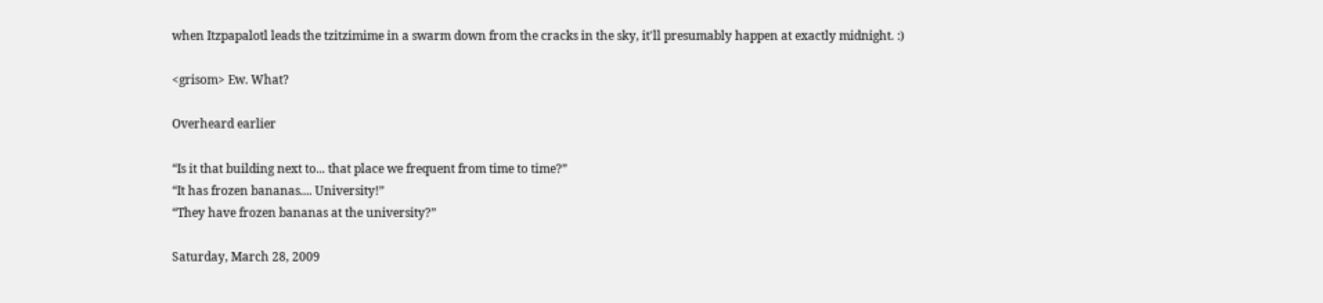when Itzpapalotl leads the tzitzimime in a swarm down from the cracks in the sky, it'll presumably happen at exactly midnight. :)

<grisom> Ew. What?

Overheard earlier

“Is it that building next to... that place we frequent from time to time?”
“It has frozen bananas.... University!”
“They have frozen bananas at the university?”

Saturday, March 28, 2009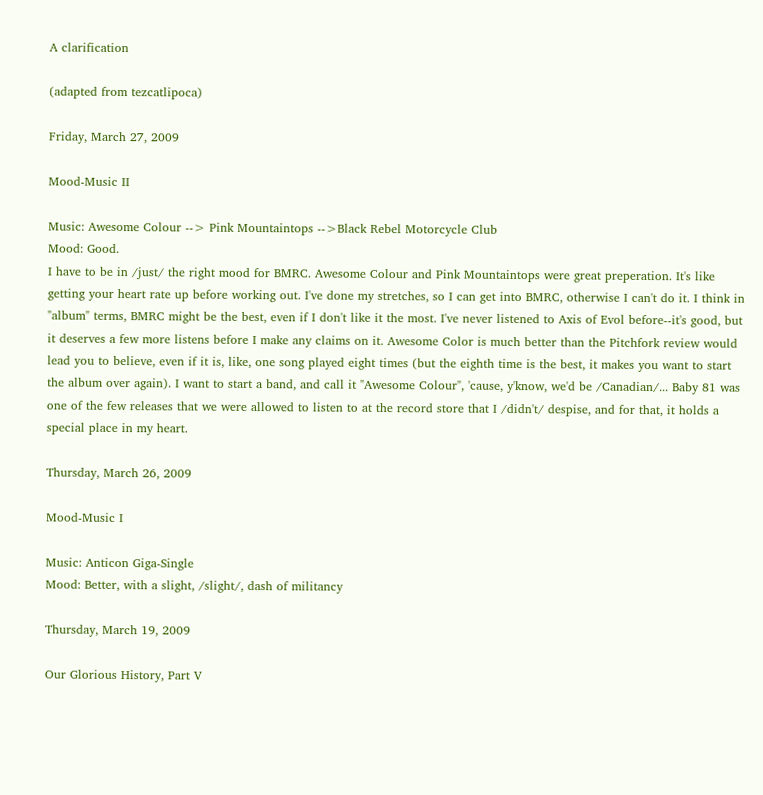A clarification

(adapted from tezcatlipoca)

Friday, March 27, 2009

Mood-Music II

Music: Awesome Colour --> Pink Mountaintops -->Black Rebel Motorcycle Club
Mood: Good.
I have to be in /just/ the right mood for BMRC. Awesome Colour and Pink Mountaintops were great preperation. It's like getting your heart rate up before working out. I've done my stretches, so I can get into BMRC, otherwise I can't do it. I think in "album" terms, BMRC might be the best, even if I don't like it the most. I've never listened to Axis of Evol before--it's good, but it deserves a few more listens before I make any claims on it. Awesome Color is much better than the Pitchfork review would lead you to believe, even if it is, like, one song played eight times (but the eighth time is the best, it makes you want to start the album over again). I want to start a band, and call it "Awesome Colour", 'cause, y'know, we'd be /Canadian/... Baby 81 was one of the few releases that we were allowed to listen to at the record store that I /didn't/ despise, and for that, it holds a special place in my heart.

Thursday, March 26, 2009

Mood-Music I

Music: Anticon Giga-Single
Mood: Better, with a slight, /slight/, dash of militancy

Thursday, March 19, 2009

Our Glorious History, Part V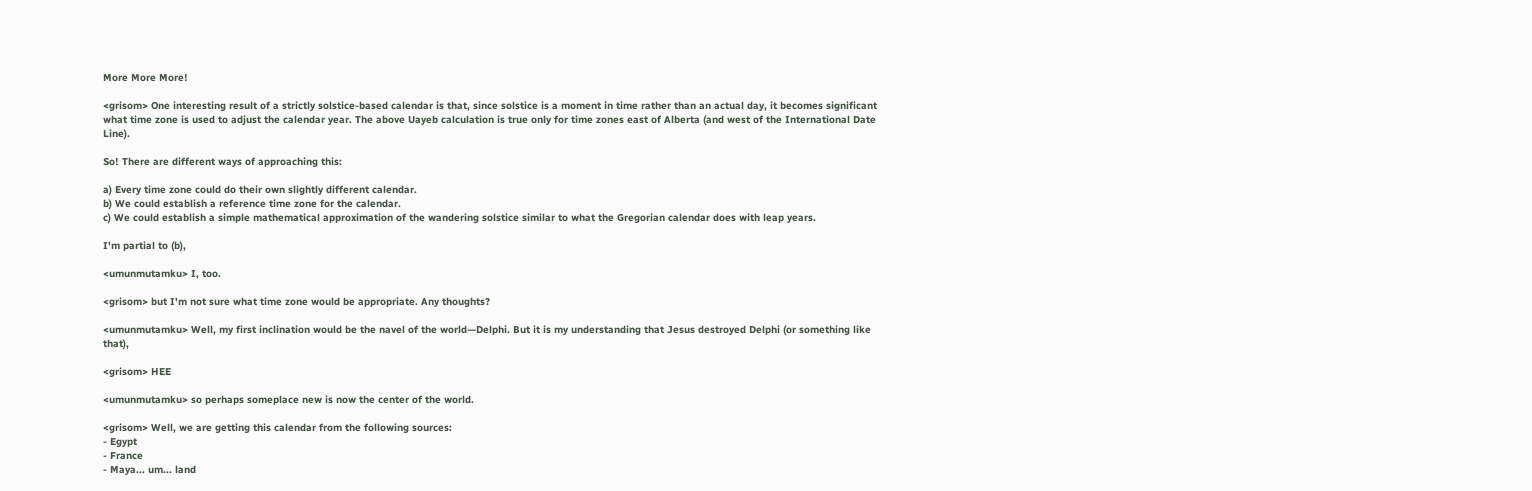More More More!

<grisom> One interesting result of a strictly solstice-based calendar is that, since solstice is a moment in time rather than an actual day, it becomes significant what time zone is used to adjust the calendar year. The above Uayeb calculation is true only for time zones east of Alberta (and west of the International Date Line).

So! There are different ways of approaching this:

a) Every time zone could do their own slightly different calendar.
b) We could establish a reference time zone for the calendar.
c) We could establish a simple mathematical approximation of the wandering solstice similar to what the Gregorian calendar does with leap years.

I'm partial to (b),

<umunmutamku> I, too.

<grisom> but I'm not sure what time zone would be appropriate. Any thoughts?

<umunmutamku> Well, my first inclination would be the navel of the world—Delphi. But it is my understanding that Jesus destroyed Delphi (or something like that),

<grisom> HEE

<umunmutamku> so perhaps someplace new is now the center of the world.

<grisom> Well, we are getting this calendar from the following sources:
- Egypt
- France
- Maya... um... land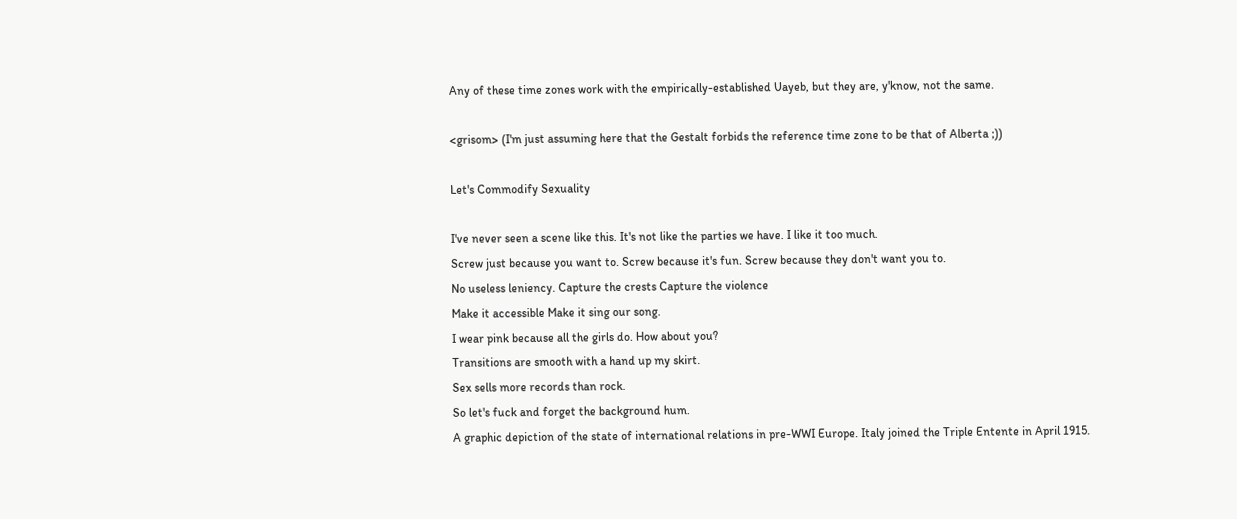Any of these time zones work with the empirically-established Uayeb, but they are, y'know, not the same.

<grisom> (I'm just assuming here that the Gestalt forbids the reference time zone to be that of Alberta ;))

Let's Commodify Sexuality

I've never seen a scene like this. It's not like the parties we have. I like it too much.
Screw just because you want to. Screw because it's fun. Screw because they don't want you to.
No useless leniency. Capture the crests Capture the violence
Make it accessible Make it sing our song.
I wear pink because all the girls do. How about you?
Transitions are smooth with a hand up my skirt.
Sex sells more records than rock.
So let's fuck and forget the background hum.
A graphic depiction of the state of international relations in pre-WWI Europe. Italy joined the Triple Entente in April 1915.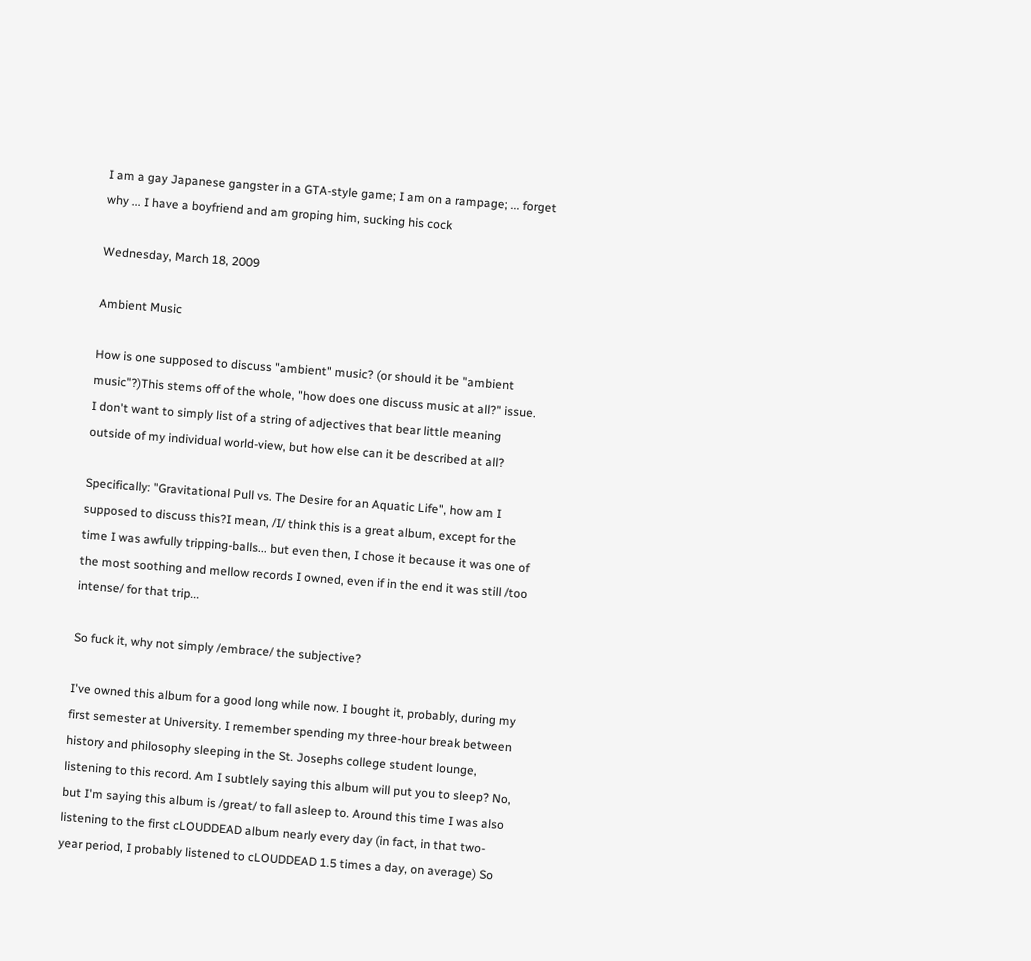I am a gay Japanese gangster in a GTA-style game; I am on a rampage; ... forget why ... I have a boyfriend and am groping him, sucking his cock

Wednesday, March 18, 2009

Ambient Music

How is one supposed to discuss "ambient" music? (or should it be "ambient music"?)This stems off of the whole, "how does one discuss music at all?" issue. I don't want to simply list of a string of adjectives that bear little meaning outside of my individual world-view, but how else can it be described at all?

Specifically: "Gravitational Pull vs. The Desire for an Aquatic Life", how am I supposed to discuss this?I mean, /I/ think this is a great album, except for the time I was awfully tripping-balls... but even then, I chose it because it was one of the most soothing and mellow records I owned, even if in the end it was still /too intense/ for that trip...

So fuck it, why not simply /embrace/ the subjective?

I've owned this album for a good long while now. I bought it, probably, during my first semester at University. I remember spending my three-hour break between history and philosophy sleeping in the St. Josephs college student lounge, listening to this record. Am I subtlely saying this album will put you to sleep? No, but I'm saying this album is /great/ to fall asleep to. Around this time I was also listening to the first cLOUDDEAD album nearly every day (in fact, in that two-year period, I probably listened to cLOUDDEAD 1.5 times a day, on average) So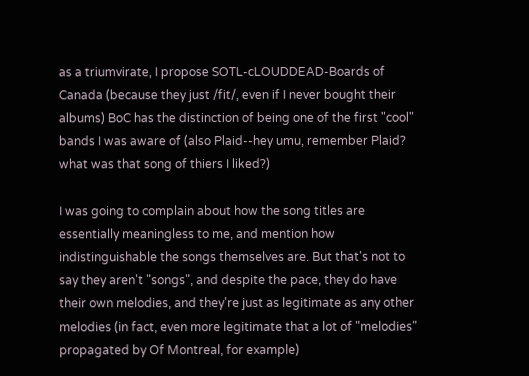as a triumvirate, I propose SOTL-cLOUDDEAD-Boards of Canada (because they just /fit/, even if I never bought their albums) BoC has the distinction of being one of the first "cool" bands I was aware of (also Plaid--hey umu, remember Plaid? what was that song of thiers I liked?)

I was going to complain about how the song titles are essentially meaningless to me, and mention how indistinguishable the songs themselves are. But that's not to say they aren't "songs", and despite the pace, they do have their own melodies, and they're just as legitimate as any other melodies (in fact, even more legitimate that a lot of "melodies" propagated by Of Montreal, for example)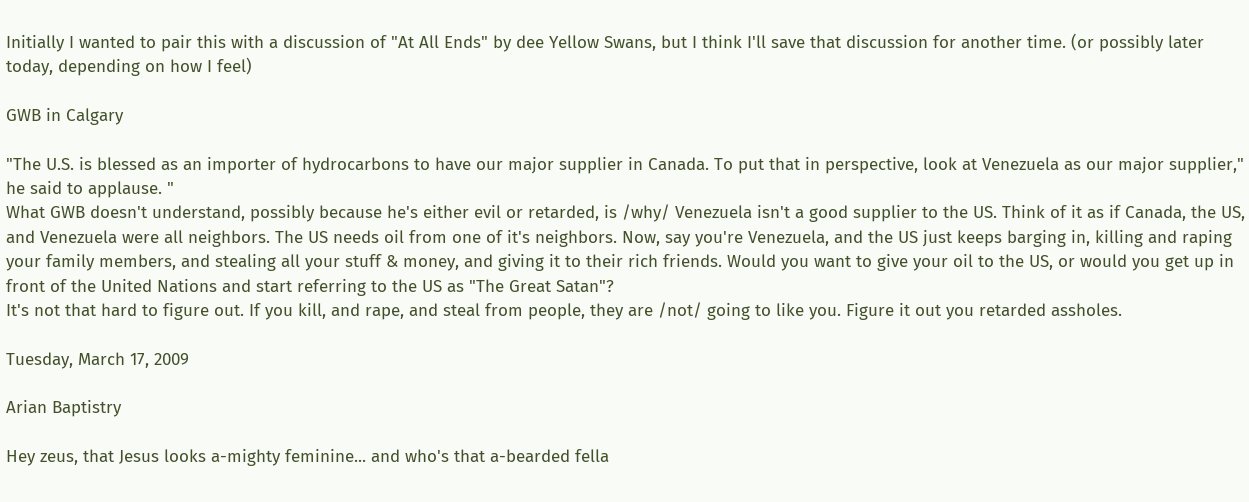Initially I wanted to pair this with a discussion of "At All Ends" by dee Yellow Swans, but I think I'll save that discussion for another time. (or possibly later today, depending on how I feel)

GWB in Calgary

"The U.S. is blessed as an importer of hydrocarbons to have our major supplier in Canada. To put that in perspective, look at Venezuela as our major supplier," he said to applause. "
What GWB doesn't understand, possibly because he's either evil or retarded, is /why/ Venezuela isn't a good supplier to the US. Think of it as if Canada, the US, and Venezuela were all neighbors. The US needs oil from one of it's neighbors. Now, say you're Venezuela, and the US just keeps barging in, killing and raping your family members, and stealing all your stuff & money, and giving it to their rich friends. Would you want to give your oil to the US, or would you get up in front of the United Nations and start referring to the US as "The Great Satan"?
It's not that hard to figure out. If you kill, and rape, and steal from people, they are /not/ going to like you. Figure it out you retarded assholes.

Tuesday, March 17, 2009

Arian Baptistry

Hey zeus, that Jesus looks a-mighty feminine... and who's that a-bearded fella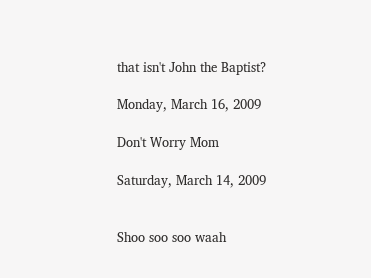that isn't John the Baptist?

Monday, March 16, 2009

Don't Worry Mom

Saturday, March 14, 2009


Shoo soo soo waah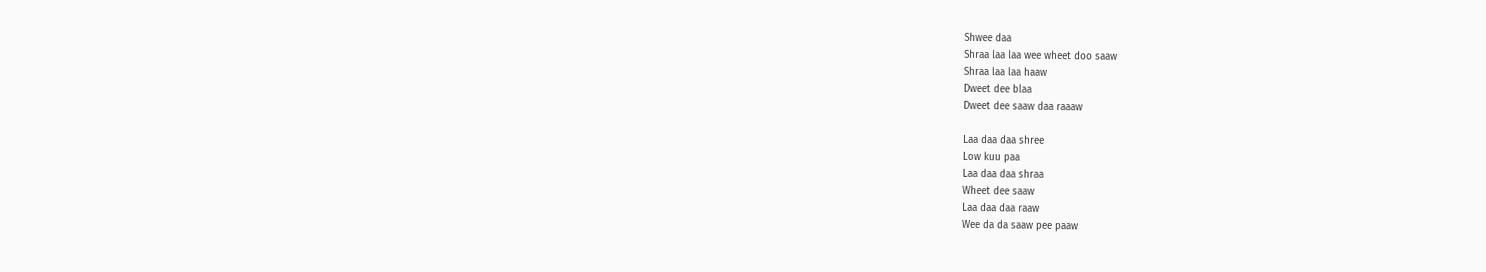Shwee daa
Shraa laa laa wee wheet doo saaw
Shraa laa laa haaw
Dweet dee blaa
Dweet dee saaw daa raaaw

Laa daa daa shree
Low kuu paa
Laa daa daa shraa
Wheet dee saaw
Laa daa daa raaw
Wee da da saaw pee paaw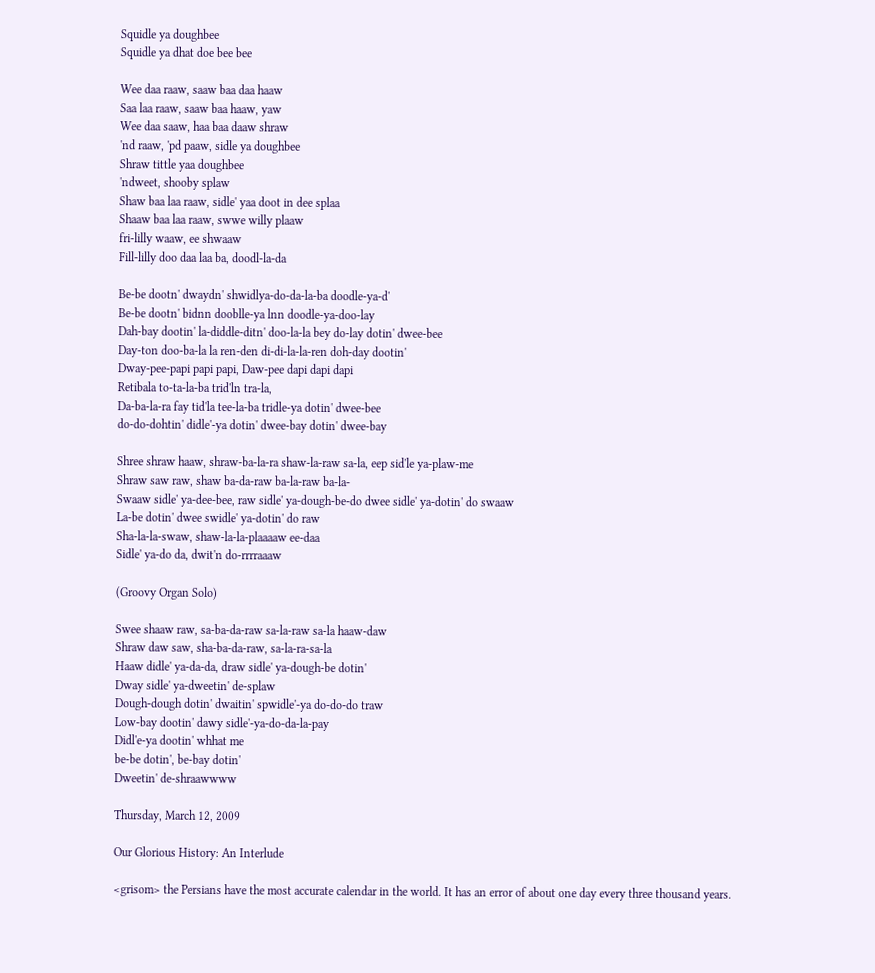Squidle ya doughbee
Squidle ya dhat doe bee bee

Wee daa raaw, saaw baa daa haaw
Saa laa raaw, saaw baa haaw, yaw
Wee daa saaw, haa baa daaw shraw
'nd raaw, 'pd paaw, sidle ya doughbee
Shraw tittle yaa doughbee
'ndweet, shooby splaw
Shaw baa laa raaw, sidle' yaa doot in dee splaa
Shaaw baa laa raaw, swwe willy plaaw
fri-lilly waaw, ee shwaaw
Fill-lilly doo daa laa ba, doodl-la-da

Be-be dootn' dwaydn' shwidlya-do-da-la-ba doodle-ya-d'
Be-be dootn' bidnn dooblle-ya lnn doodle-ya-doo-lay
Dah-bay dootin' la-diddle-ditn' doo-la-la bey do-lay dotin' dwee-bee
Day-ton doo-ba-la la ren-den di-di-la-la-ren doh-day dootin'
Dway-pee-papi papi papi, Daw-pee dapi dapi dapi
Retibala to-ta-la-ba trid'ln tra-la,
Da-ba-la-ra fay tid'la tee-la-ba tridle-ya dotin' dwee-bee
do-do-dohtin' didle'-ya dotin' dwee-bay dotin' dwee-bay

Shree shraw haaw, shraw-ba-la-ra shaw-la-raw sa-la, eep sid'le ya-plaw-me
Shraw saw raw, shaw ba-da-raw ba-la-raw ba-la-
Swaaw sidle' ya-dee-bee, raw sidle' ya-dough-be-do dwee sidle' ya-dotin' do swaaw
La-be dotin' dwee swidle' ya-dotin' do raw
Sha-la-la-swaw, shaw-la-la-plaaaaw ee-daa
Sidle' ya-do da, dwit'n do-rrrraaaw

(Groovy Organ Solo)

Swee shaaw raw, sa-ba-da-raw sa-la-raw sa-la haaw-daw
Shraw daw saw, sha-ba-da-raw, sa-la-ra-sa-la
Haaw didle' ya-da-da, draw sidle' ya-dough-be dotin'
Dway sidle' ya-dweetin' de-splaw
Dough-dough dotin' dwaitin' spwidle'-ya do-do-do traw
Low-bay dootin' dawy sidle'-ya-do-da-la-pay
Didl'e-ya dootin' whhat me
be-be dotin', be-bay dotin'
Dweetin' de-shraawwww

Thursday, March 12, 2009

Our Glorious History: An Interlude

<grisom> the Persians have the most accurate calendar in the world. It has an error of about one day every three thousand years.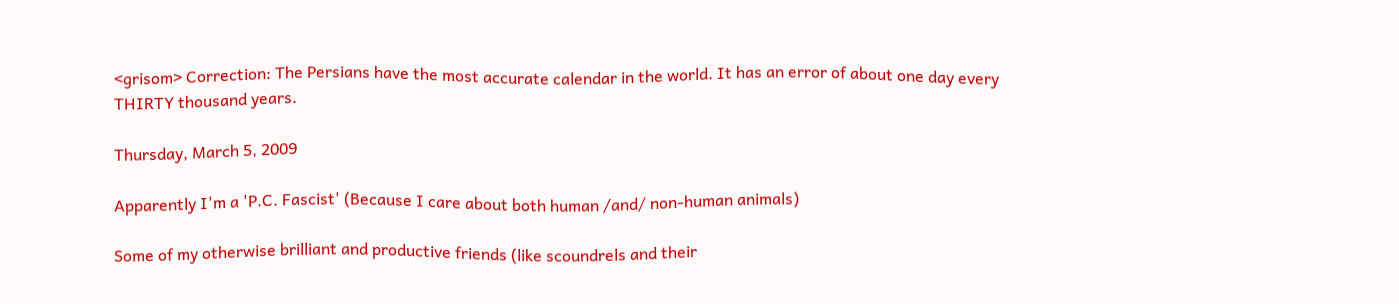<grisom> Correction: The Persians have the most accurate calendar in the world. It has an error of about one day every THIRTY thousand years.

Thursday, March 5, 2009

Apparently I'm a 'P.C. Fascist' (Because I care about both human /and/ non-human animals)

Some of my otherwise brilliant and productive friends (like scoundrels and their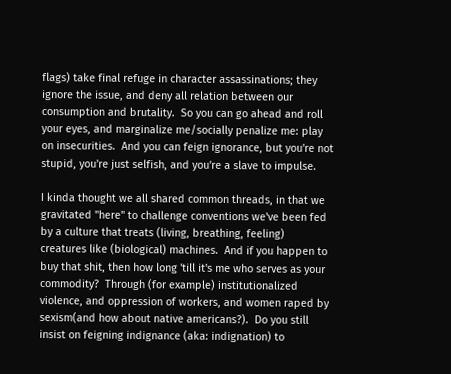flags) take final refuge in character assassinations; they ignore the issue, and deny all relation between our consumption and brutality.  So you can go ahead and roll your eyes, and marginalize me/socially penalize me: play on insecurities.  And you can feign ignorance, but you're not stupid, you're just selfish, and you're a slave to impulse.

I kinda thought we all shared common threads, in that we gravitated "here" to challenge conventions we've been fed by a culture that treats (living, breathing, feeling) creatures like (biological) machines.  And if you happen to buy that shit, then how long 'till it's me who serves as your commodity?  Through (for example) institutionalized violence, and oppression of workers, and women raped by sexism(and how about native americans?).  Do you still insist on feigning indignance (aka: indignation) to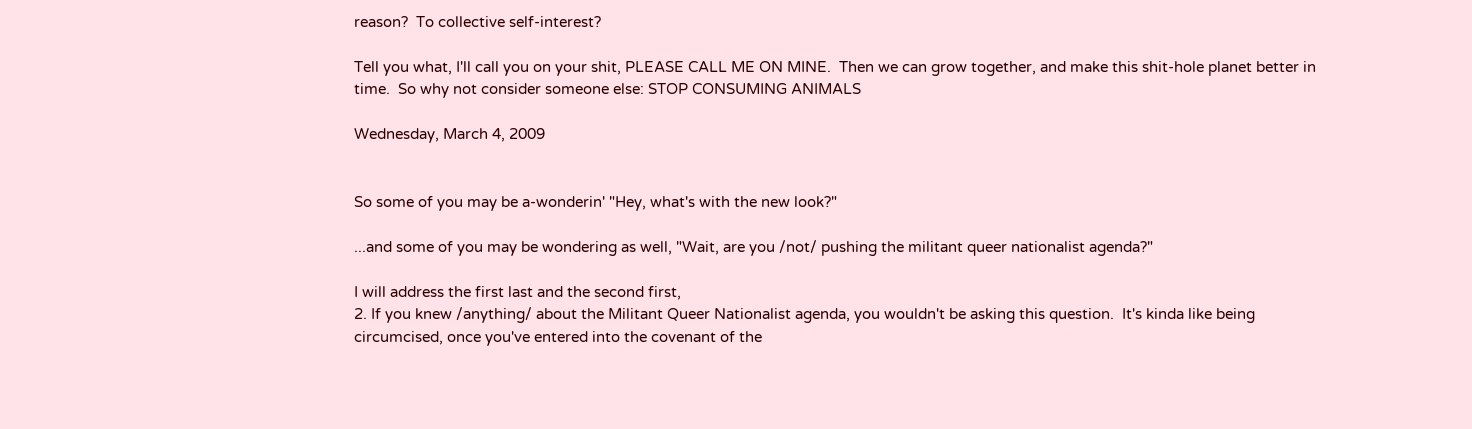reason?  To collective self-interest?

Tell you what, I'll call you on your shit, PLEASE CALL ME ON MINE.  Then we can grow together, and make this shit-hole planet better in time.  So why not consider someone else: STOP CONSUMING ANIMALS

Wednesday, March 4, 2009


So some of you may be a-wonderin' "Hey, what's with the new look?"

...and some of you may be wondering as well, "Wait, are you /not/ pushing the militant queer nationalist agenda?"

I will address the first last and the second first,
2. If you knew /anything/ about the Militant Queer Nationalist agenda, you wouldn't be asking this question.  It's kinda like being circumcised, once you've entered into the covenant of the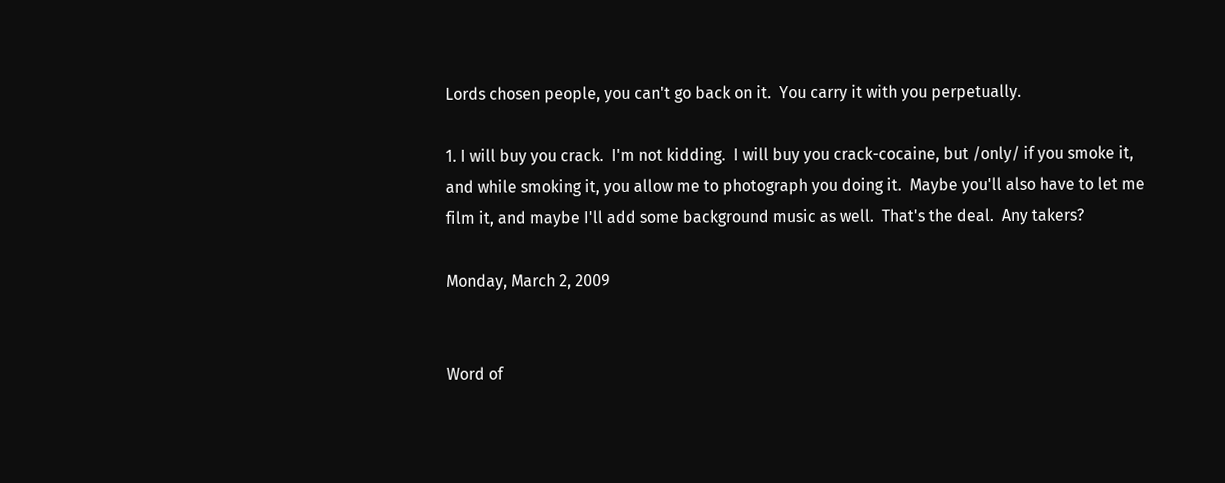Lords chosen people, you can't go back on it.  You carry it with you perpetually.

1. I will buy you crack.  I'm not kidding.  I will buy you crack-cocaine, but /only/ if you smoke it, and while smoking it, you allow me to photograph you doing it.  Maybe you'll also have to let me film it, and maybe I'll add some background music as well.  That's the deal.  Any takers?

Monday, March 2, 2009


Word of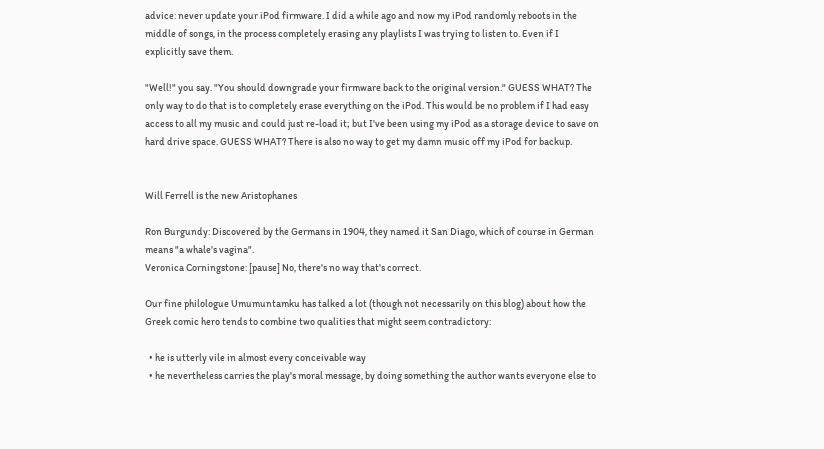advice: never update your iPod firmware. I did a while ago and now my iPod randomly reboots in the middle of songs, in the process completely erasing any playlists I was trying to listen to. Even if I explicitly save them.

"Well!" you say. "You should downgrade your firmware back to the original version." GUESS WHAT? The only way to do that is to completely erase everything on the iPod. This would be no problem if I had easy access to all my music and could just re-load it; but I've been using my iPod as a storage device to save on hard drive space. GUESS WHAT? There is also no way to get my damn music off my iPod for backup.


Will Ferrell is the new Aristophanes

Ron Burgundy: Discovered by the Germans in 1904, they named it San Diago, which of course in German means "a whale's vagina".
Veronica Corningstone: [pause] No, there's no way that's correct.

Our fine philologue Umumuntamku has talked a lot (though not necessarily on this blog) about how the Greek comic hero tends to combine two qualities that might seem contradictory:

  • he is utterly vile in almost every conceivable way
  • he nevertheless carries the play's moral message, by doing something the author wants everyone else to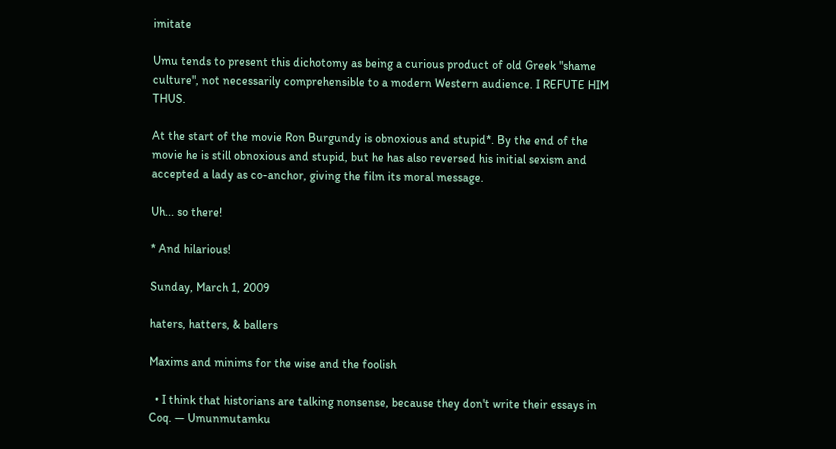imitate

Umu tends to present this dichotomy as being a curious product of old Greek "shame culture", not necessarily comprehensible to a modern Western audience. I REFUTE HIM THUS.

At the start of the movie Ron Burgundy is obnoxious and stupid*. By the end of the movie he is still obnoxious and stupid, but he has also reversed his initial sexism and accepted a lady as co-anchor, giving the film its moral message.

Uh... so there!

* And hilarious!

Sunday, March 1, 2009

haters, hatters, & ballers

Maxims and minims for the wise and the foolish

  • I think that historians are talking nonsense, because they don't write their essays in Coq. — Umunmutamku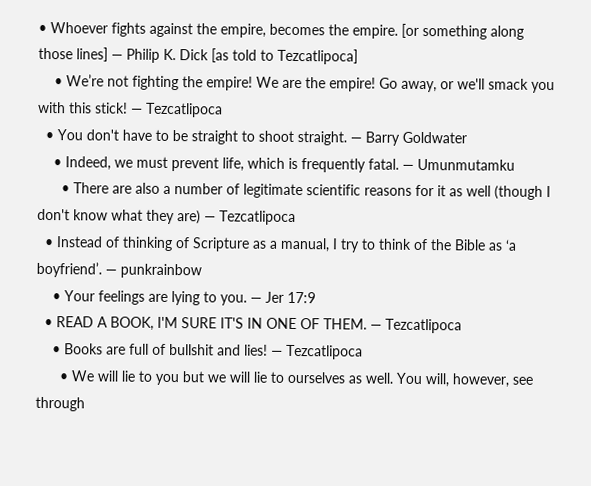• Whoever fights against the empire, becomes the empire. [or something along those lines] — Philip K. Dick [as told to Tezcatlipoca]
    • We’re not fighting the empire! We are the empire! Go away, or we'll smack you with this stick! — Tezcatlipoca
  • You don't have to be straight to shoot straight. — Barry Goldwater
    • Indeed, we must prevent life, which is frequently fatal. — Umunmutamku
      • There are also a number of legitimate scientific reasons for it as well (though I don't know what they are) — Tezcatlipoca
  • Instead of thinking of Scripture as a manual, I try to think of the Bible as ‘a boyfriend’. — punkrainbow
    • Your feelings are lying to you. — Jer 17:9
  • READ A BOOK, I'M SURE IT'S IN ONE OF THEM. — Tezcatlipoca
    • Books are full of bullshit and lies! — Tezcatlipoca
      • We will lie to you but we will lie to ourselves as well. You will, however, see through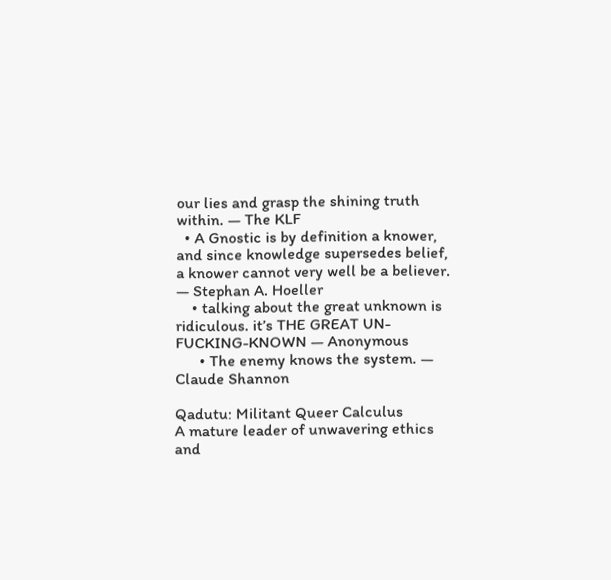our lies and grasp the shining truth within. — The KLF
  • A Gnostic is by definition a knower, and since knowledge supersedes belief, a knower cannot very well be a believer. — Stephan A. Hoeller
    • talking about the great unknown is ridiculous. it’s THE GREAT UN-FUCKING-KNOWN — Anonymous
      • The enemy knows the system. — Claude Shannon

Qadutu: Militant Queer Calculus
A mature leader of unwavering ethics and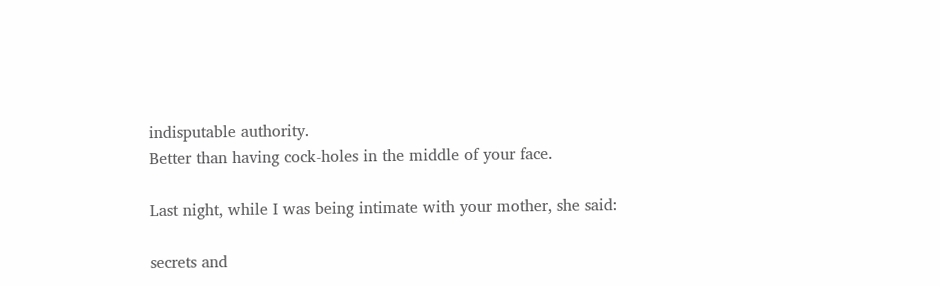indisputable authority.
Better than having cock-holes in the middle of your face.

Last night, while I was being intimate with your mother, she said:

secrets and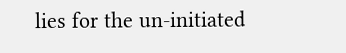lies for the un-initiated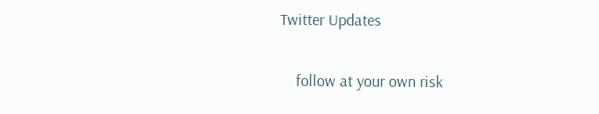Twitter Updates

    follow at your own risk